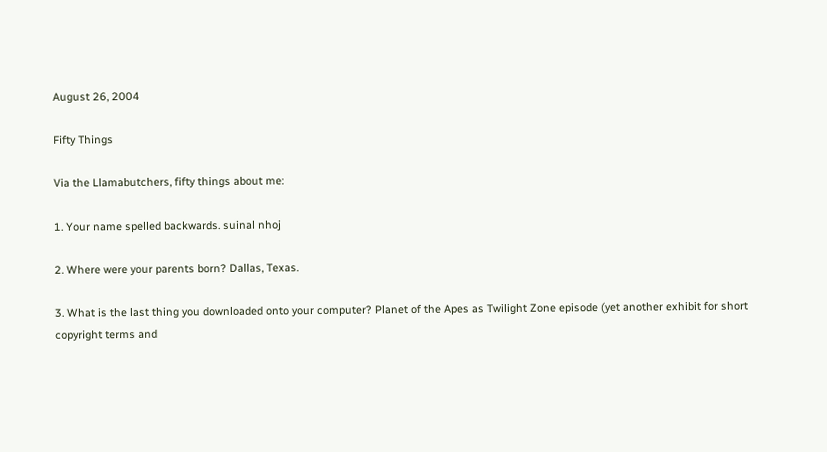August 26, 2004

Fifty Things

Via the Llamabutchers, fifty things about me:

1. Your name spelled backwards. suinal nhoj

2. Where were your parents born? Dallas, Texas.

3. What is the last thing you downloaded onto your computer? Planet of the Apes as Twilight Zone episode (yet another exhibit for short copyright terms and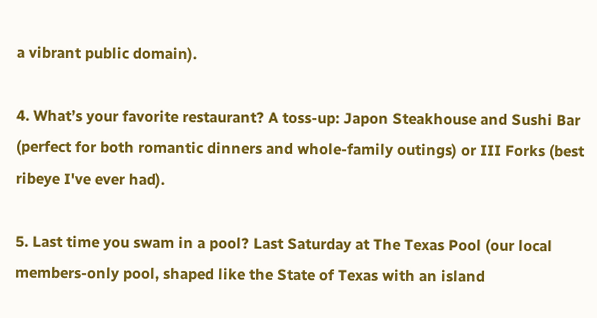a vibrant public domain).

4. What’s your favorite restaurant? A toss-up: Japon Steakhouse and Sushi Bar (perfect for both romantic dinners and whole-family outings) or III Forks (best ribeye I've ever had).

5. Last time you swam in a pool? Last Saturday at The Texas Pool (our local members-only pool, shaped like the State of Texas with an island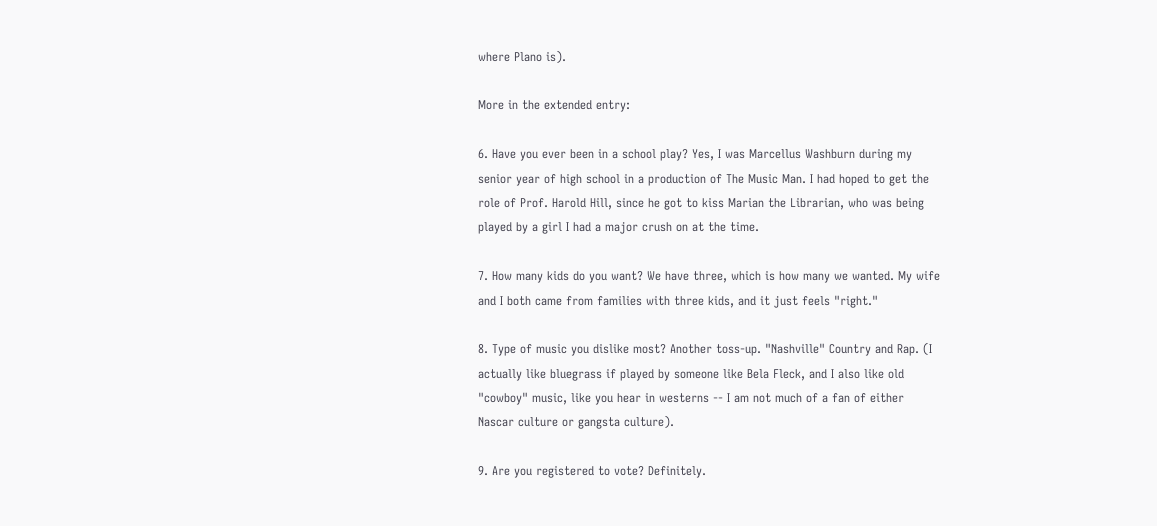where Plano is).

More in the extended entry:

6. Have you ever been in a school play? Yes, I was Marcellus Washburn during my senior year of high school in a production of The Music Man. I had hoped to get the role of Prof. Harold Hill, since he got to kiss Marian the Librarian, who was being played by a girl I had a major crush on at the time.

7. How many kids do you want? We have three, which is how many we wanted. My wife and I both came from families with three kids, and it just feels "right."

8. Type of music you dislike most? Another toss-up. "Nashville" Country and Rap. (I actually like bluegrass if played by someone like Bela Fleck, and I also like old "cowboy" music, like you hear in westerns -- I am not much of a fan of either Nascar culture or gangsta culture).

9. Are you registered to vote? Definitely.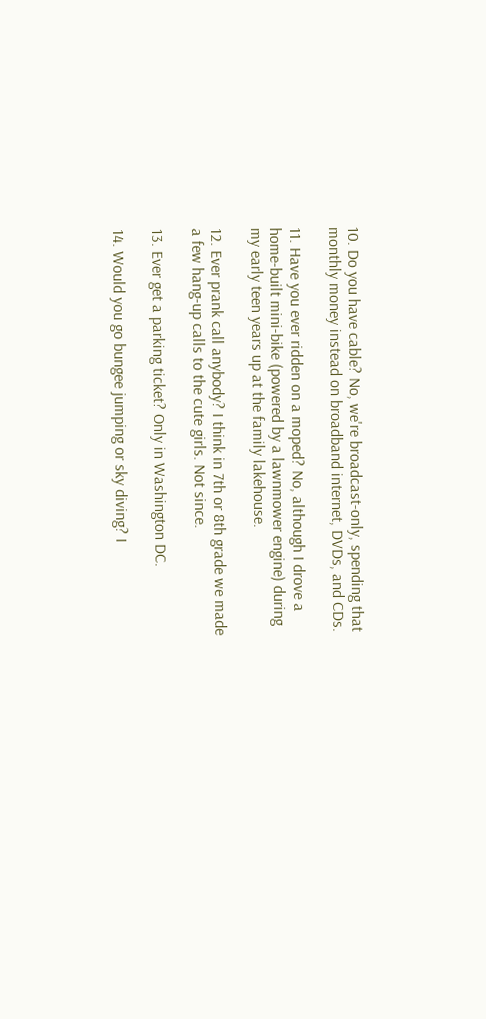10. Do you have cable? No, we're broadcast-only, spending that monthly money instead on broadband internet, DVDs, and CDs.

11. Have you ever ridden on a moped? No, although I drove a home-built mini-bike (powered by a lawnmower engine) during my early teen years up at the family lakehouse.

12. Ever prank call anybody? I think in 7th or 8th grade we made a few hang-up calls to the cute girls. Not since.

13. Ever get a parking ticket? Only in Washington DC.

14. Would you go bungee jumping or sky diving? I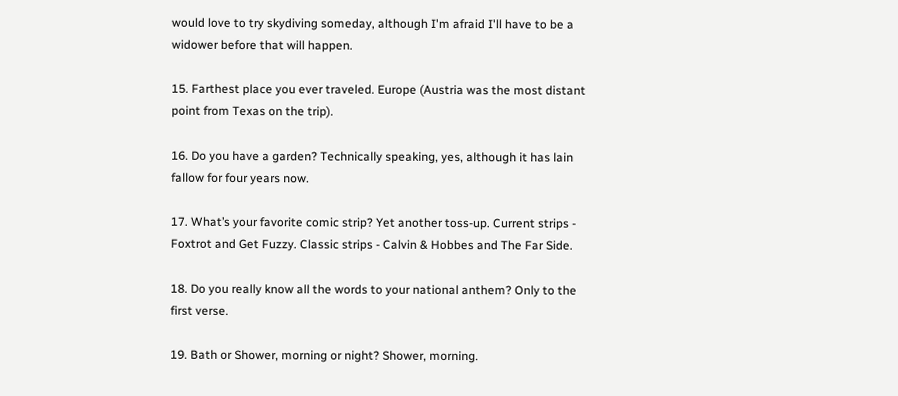would love to try skydiving someday, although I'm afraid I'll have to be a widower before that will happen.

15. Farthest place you ever traveled. Europe (Austria was the most distant point from Texas on the trip).

16. Do you have a garden? Technically speaking, yes, although it has lain fallow for four years now.

17. What’s your favorite comic strip? Yet another toss-up. Current strips - Foxtrot and Get Fuzzy. Classic strips - Calvin & Hobbes and The Far Side.

18. Do you really know all the words to your national anthem? Only to the first verse.

19. Bath or Shower, morning or night? Shower, morning.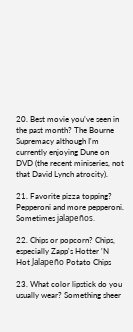20. Best movie you’ve seen in the past month? The Bourne Supremacy although I'm currently enjoying Dune on DVD (the recent miniseries, not that David Lynch atrocity).

21. Favorite pizza topping? Pepperoni and more pepperoni. Sometimes jalapeños.

22. Chips or popcorn? Chips, especially Zapp's Hotter 'N Hot Jalapeño Potato Chips

23. What color lipstick do you usually wear? Something sheer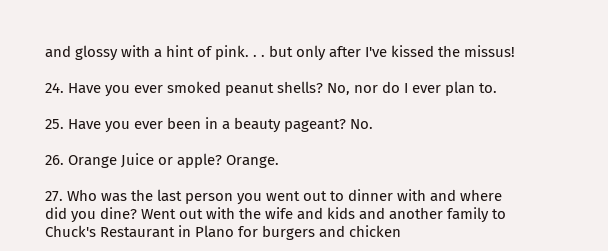and glossy with a hint of pink. . . but only after I've kissed the missus!

24. Have you ever smoked peanut shells? No, nor do I ever plan to.

25. Have you ever been in a beauty pageant? No.

26. Orange Juice or apple? Orange.

27. Who was the last person you went out to dinner with and where did you dine? Went out with the wife and kids and another family to Chuck's Restaurant in Plano for burgers and chicken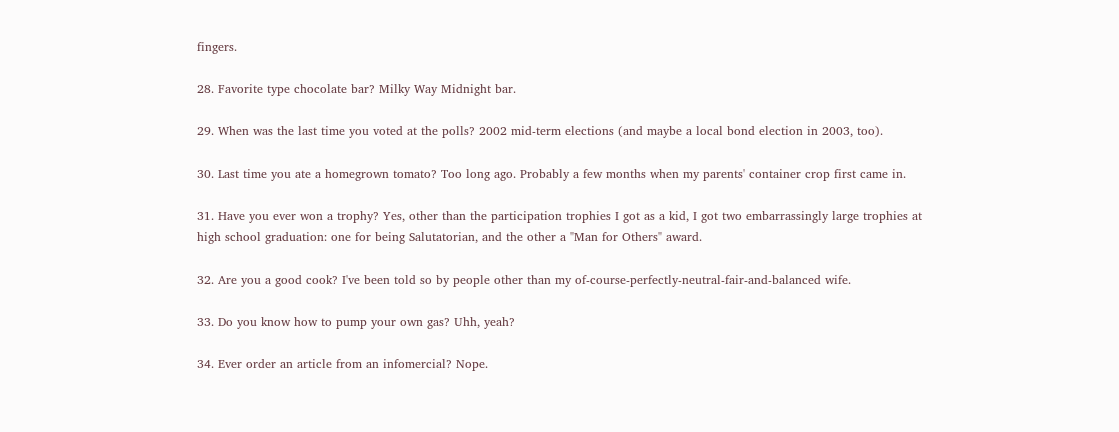fingers.

28. Favorite type chocolate bar? Milky Way Midnight bar.

29. When was the last time you voted at the polls? 2002 mid-term elections (and maybe a local bond election in 2003, too).

30. Last time you ate a homegrown tomato? Too long ago. Probably a few months when my parents' container crop first came in.

31. Have you ever won a trophy? Yes, other than the participation trophies I got as a kid, I got two embarrassingly large trophies at high school graduation: one for being Salutatorian, and the other a "Man for Others" award.

32. Are you a good cook? I've been told so by people other than my of-course-perfectly-neutral-fair-and-balanced wife.

33. Do you know how to pump your own gas? Uhh, yeah?

34. Ever order an article from an infomercial? Nope.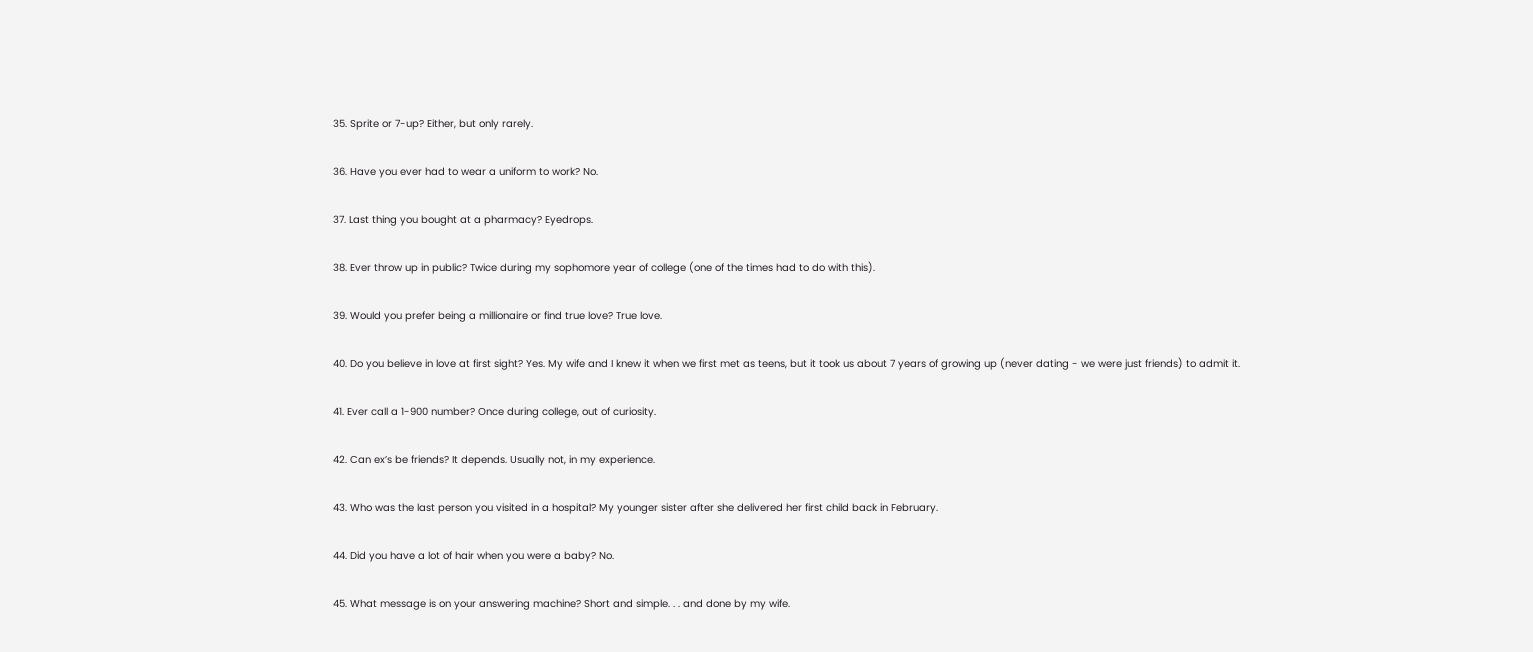35. Sprite or 7-up? Either, but only rarely.

36. Have you ever had to wear a uniform to work? No.

37. Last thing you bought at a pharmacy? Eyedrops.

38. Ever throw up in public? Twice during my sophomore year of college (one of the times had to do with this).

39. Would you prefer being a millionaire or find true love? True love.

40. Do you believe in love at first sight? Yes. My wife and I knew it when we first met as teens, but it took us about 7 years of growing up (never dating - we were just friends) to admit it.

41. Ever call a 1-900 number? Once during college, out of curiosity.

42. Can ex’s be friends? It depends. Usually not, in my experience.

43. Who was the last person you visited in a hospital? My younger sister after she delivered her first child back in February.

44. Did you have a lot of hair when you were a baby? No.

45. What message is on your answering machine? Short and simple. . . and done by my wife.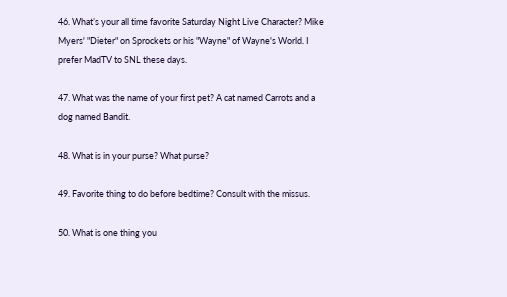46. What’s your all time favorite Saturday Night Live Character? Mike Myers' "Dieter" on Sprockets or his "Wayne" of Wayne's World. I prefer MadTV to SNL these days.

47. What was the name of your first pet? A cat named Carrots and a dog named Bandit.

48. What is in your purse? What purse?

49. Favorite thing to do before bedtime? Consult with the missus.

50. What is one thing you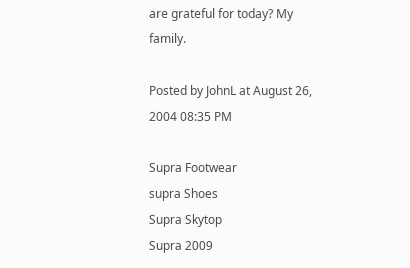are grateful for today? My family.

Posted by JohnL at August 26, 2004 08:35 PM

Supra Footwear
supra Shoes
Supra Skytop
Supra 2009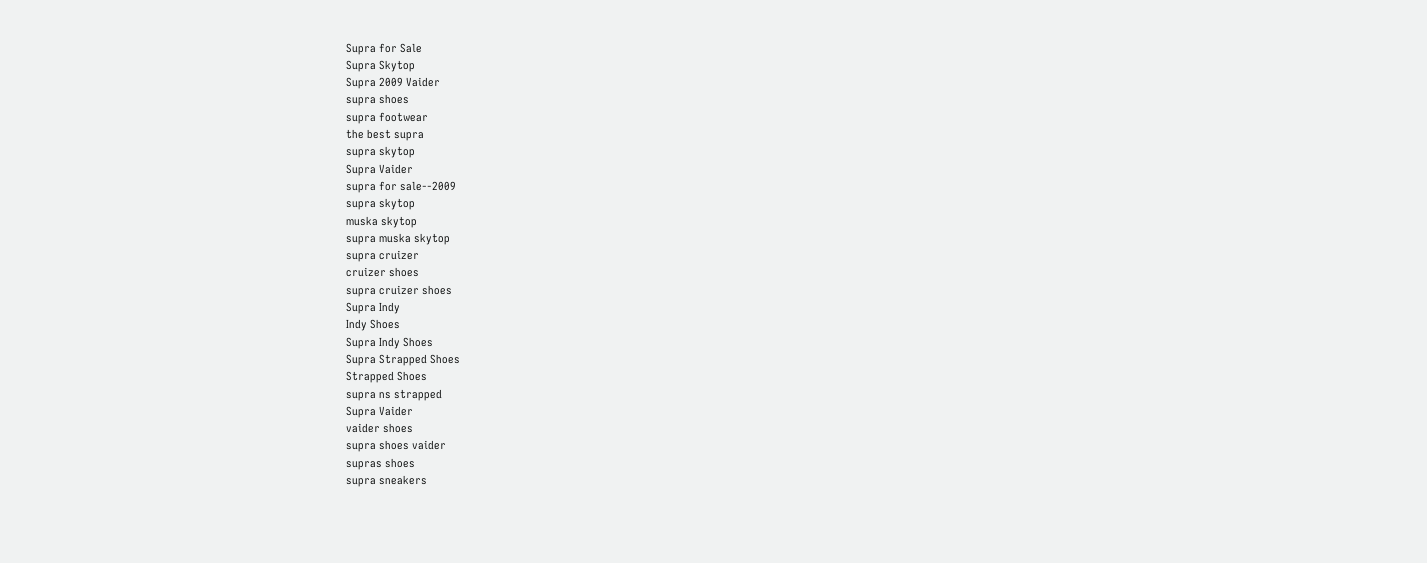Supra for Sale
Supra Skytop
Supra 2009 Vaider
supra shoes
supra footwear
the best supra
supra skytop
Supra Vaider
supra for sale--2009
supra skytop
muska skytop
supra muska skytop
supra cruizer
cruizer shoes
supra cruizer shoes
Supra Indy
Indy Shoes
Supra Indy Shoes
Supra Strapped Shoes
Strapped Shoes
supra ns strapped
Supra Vaider
vaider shoes
supra shoes vaider
supras shoes
supra sneakers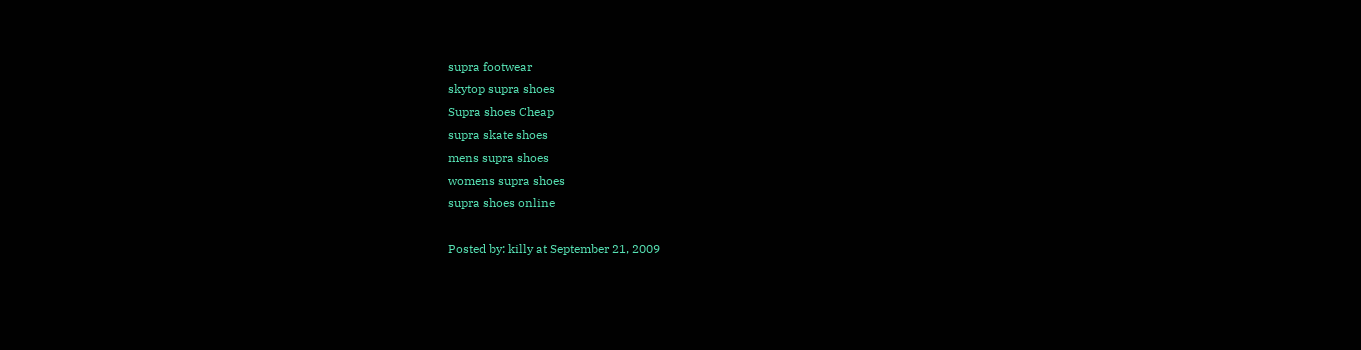supra footwear
skytop supra shoes
Supra shoes Cheap
supra skate shoes
mens supra shoes
womens supra shoes
supra shoes online

Posted by: killy at September 21, 2009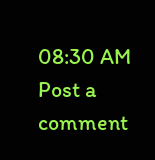08:30 AM
Post a comment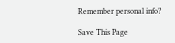Remember personal info?

Save This Page